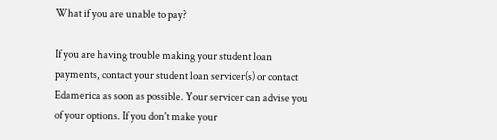What if you are unable to pay?

If you are having trouble making your student loan payments, contact your student loan servicer(s) or contact Edamerica as soon as possible. Your servicer can advise you of your options. If you don't make your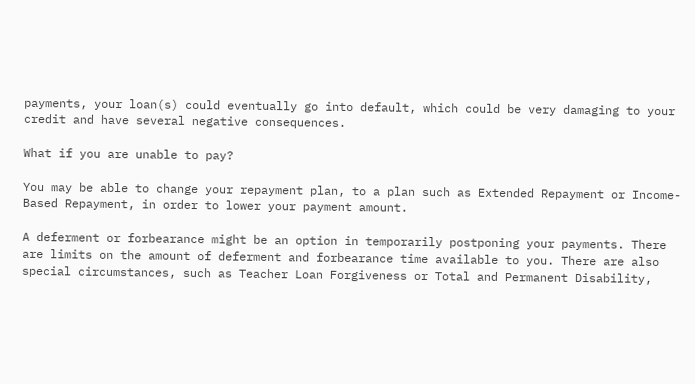payments, your loan(s) could eventually go into default, which could be very damaging to your credit and have several negative consequences.

What if you are unable to pay?

You may be able to change your repayment plan, to a plan such as Extended Repayment or Income-Based Repayment, in order to lower your payment amount.

A deferment or forbearance might be an option in temporarily postponing your payments. There are limits on the amount of deferment and forbearance time available to you. There are also special circumstances, such as Teacher Loan Forgiveness or Total and Permanent Disability,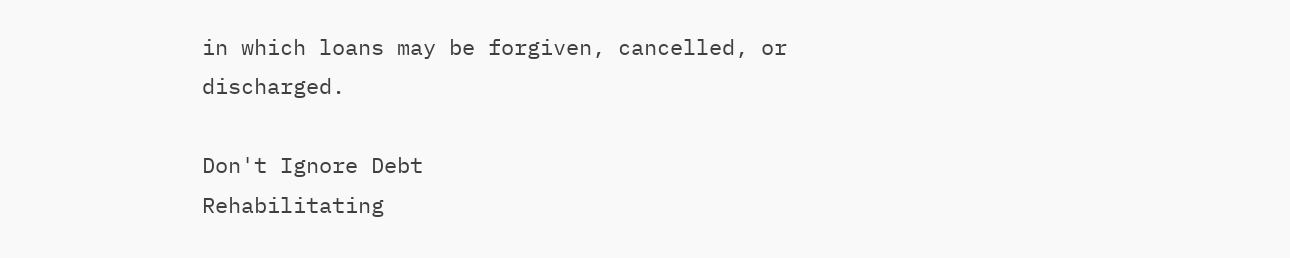in which loans may be forgiven, cancelled, or discharged.

Don't Ignore Debt
Rehabilitating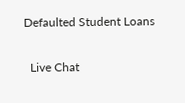Defaulted Student Loans

  Live Chat